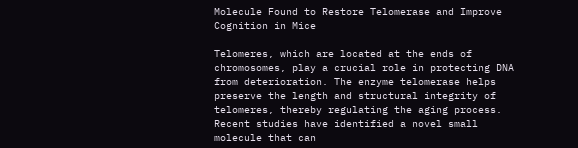Molecule Found to Restore Telomerase and Improve Cognition in Mice

Telomeres, which are located at the ends of chromosomes, play a crucial role in protecting DNA from deterioration. The enzyme telomerase helps preserve the length and structural integrity of telomeres, thereby regulating the aging process. Recent studies have identified a novel small molecule that can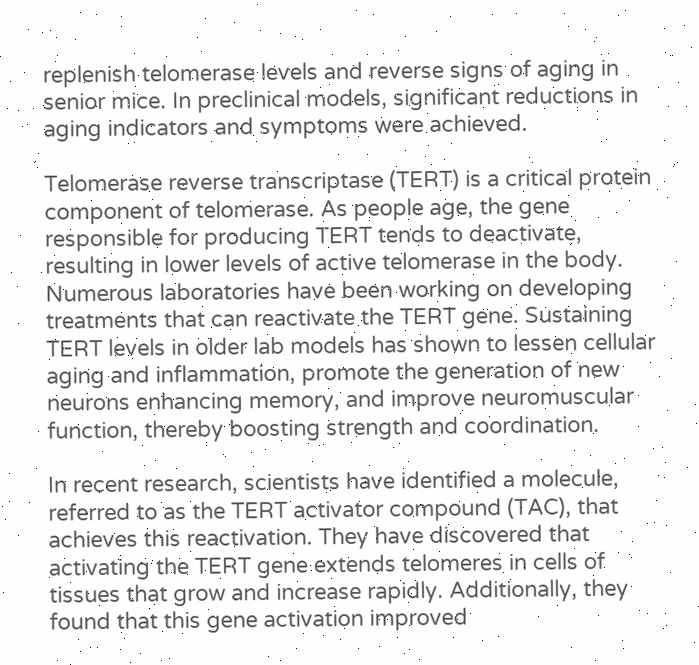replenish telomerase levels and reverse signs of aging in senior mice. In preclinical models, significant reductions in aging indicators and symptoms were achieved.

Telomerase reverse transcriptase (TERT) is a critical protein component of telomerase. As people age, the gene responsible for producing TERT tends to deactivate, resulting in lower levels of active telomerase in the body. Numerous laboratories have been working on developing treatments that can reactivate the TERT gene. Sustaining TERT levels in older lab models has shown to lessen cellular aging and inflammation, promote the generation of new neurons enhancing memory, and improve neuromuscular function, thereby boosting strength and coordination.

In recent research, scientists have identified a molecule, referred to as the TERT activator compound (TAC), that achieves this reactivation. They have discovered that activating the TERT gene extends telomeres in cells of tissues that grow and increase rapidly. Additionally, they found that this gene activation improved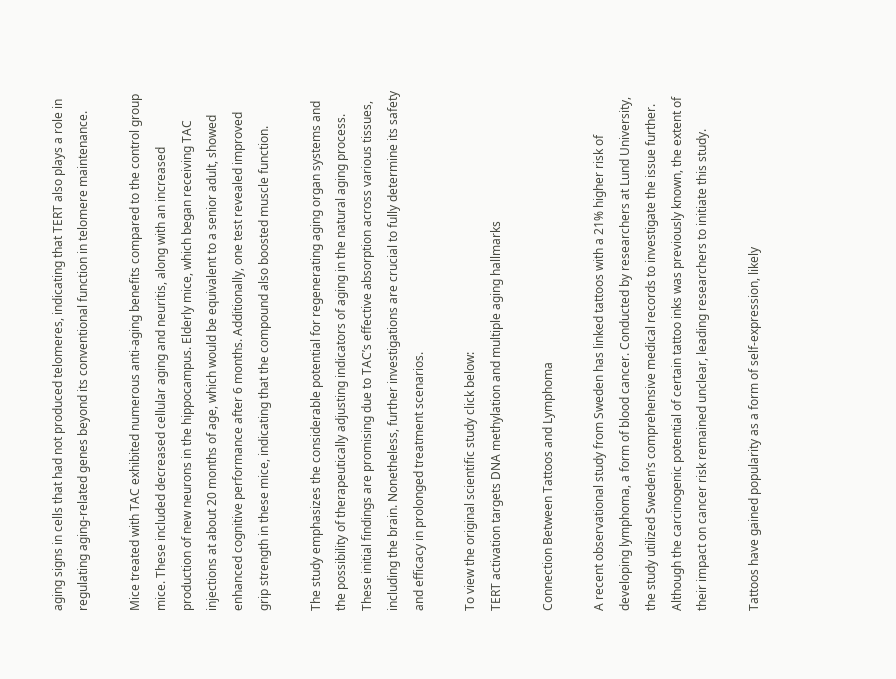aging signs in cells that had not produced telomeres, indicating that TERT also plays a role in regulating aging-related genes beyond its conventional function in telomere maintenance.

Mice treated with TAC exhibited numerous anti-aging benefits compared to the control group mice. These included decreased cellular aging and neuritis, along with an increased production of new neurons in the hippocampus. Elderly mice, which began receiving TAC injections at about 20 months of age, which would be equivalent to a senior adult, showed enhanced cognitive performance after 6 months. Additionally, one test revealed improved grip strength in these mice, indicating that the compound also boosted muscle function.

The study emphasizes the considerable potential for regenerating aging organ systems and the possibility of therapeutically adjusting indicators of aging in the natural aging process. These initial findings are promising due to TAC’s effective absorption across various tissues, including the brain. Nonetheless, further investigations are crucial to fully determine its safety and efficacy in prolonged treatment scenarios.

To view the original scientific study click below:
TERT activation targets DNA methylation and multiple aging hallmarks

Connection Between Tattoos and Lymphoma

A recent observational study from Sweden has linked tattoos with a 21% higher risk of developing lymphoma, a form of blood cancer. Conducted by researchers at Lund University, the study utilized Sweden’s comprehensive medical records to investigate the issue further. Although the carcinogenic potential of certain tattoo inks was previously known, the extent of their impact on cancer risk remained unclear, leading researchers to initiate this study.

Tattoos have gained popularity as a form of self-expression, likely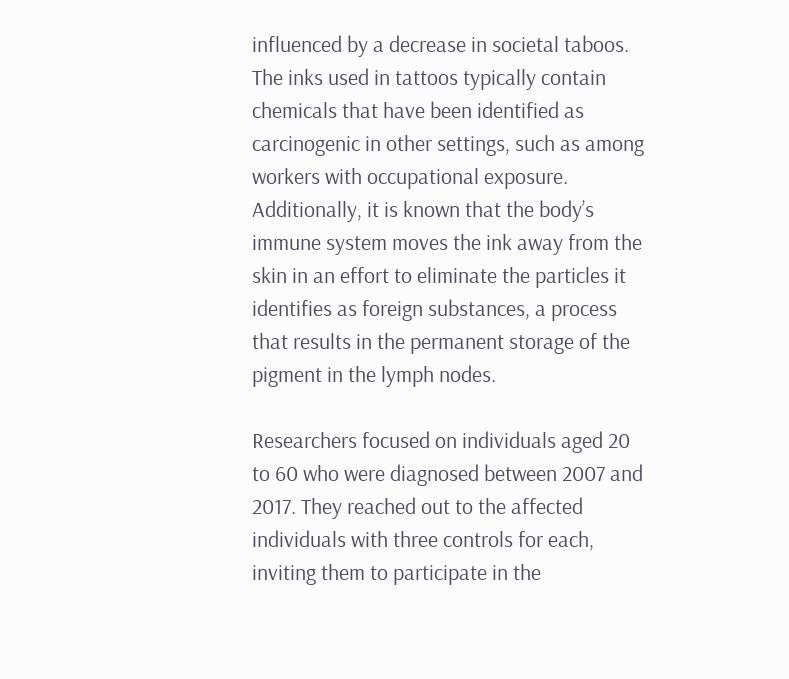influenced by a decrease in societal taboos. The inks used in tattoos typically contain chemicals that have been identified as carcinogenic in other settings, such as among workers with occupational exposure. Additionally, it is known that the body’s immune system moves the ink away from the skin in an effort to eliminate the particles it identifies as foreign substances, a process that results in the permanent storage of the pigment in the lymph nodes.

Researchers focused on individuals aged 20 to 60 who were diagnosed between 2007 and 2017. They reached out to the affected individuals with three controls for each, inviting them to participate in the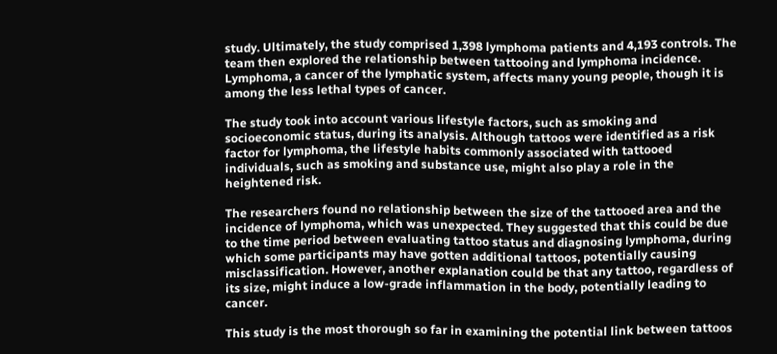study. Ultimately, the study comprised 1,398 lymphoma patients and 4,193 controls. The team then explored the relationship between tattooing and lymphoma incidence. Lymphoma, a cancer of the lymphatic system, affects many young people, though it is among the less lethal types of cancer.

The study took into account various lifestyle factors, such as smoking and socioeconomic status, during its analysis. Although tattoos were identified as a risk factor for lymphoma, the lifestyle habits commonly associated with tattooed individuals, such as smoking and substance use, might also play a role in the heightened risk.

The researchers found no relationship between the size of the tattooed area and the incidence of lymphoma, which was unexpected. They suggested that this could be due to the time period between evaluating tattoo status and diagnosing lymphoma, during which some participants may have gotten additional tattoos, potentially causing misclassification. However, another explanation could be that any tattoo, regardless of its size, might induce a low-grade inflammation in the body, potentially leading to cancer.

This study is the most thorough so far in examining the potential link between tattoos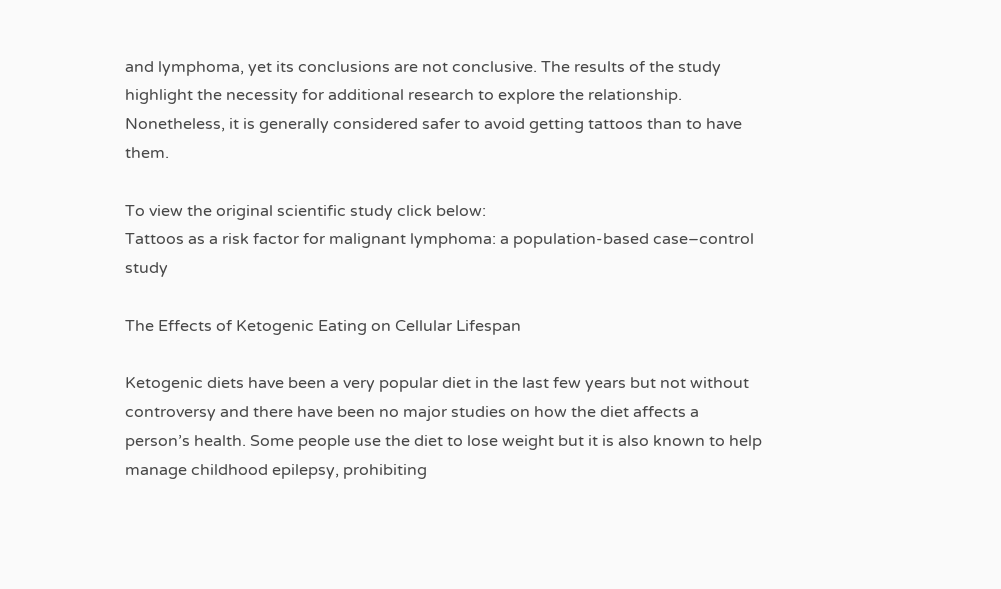and lymphoma, yet its conclusions are not conclusive. The results of the study highlight the necessity for additional research to explore the relationship. Nonetheless, it is generally considered safer to avoid getting tattoos than to have them.

To view the original scientific study click below:
Tattoos as a risk factor for malignant lymphoma: a population-based case–control study

The Effects of Ketogenic Eating on Cellular Lifespan

Ketogenic diets have been a very popular diet in the last few years but not without controversy and there have been no major studies on how the diet affects a person’s health. Some people use the diet to lose weight but it is also known to help manage childhood epilepsy, prohibiting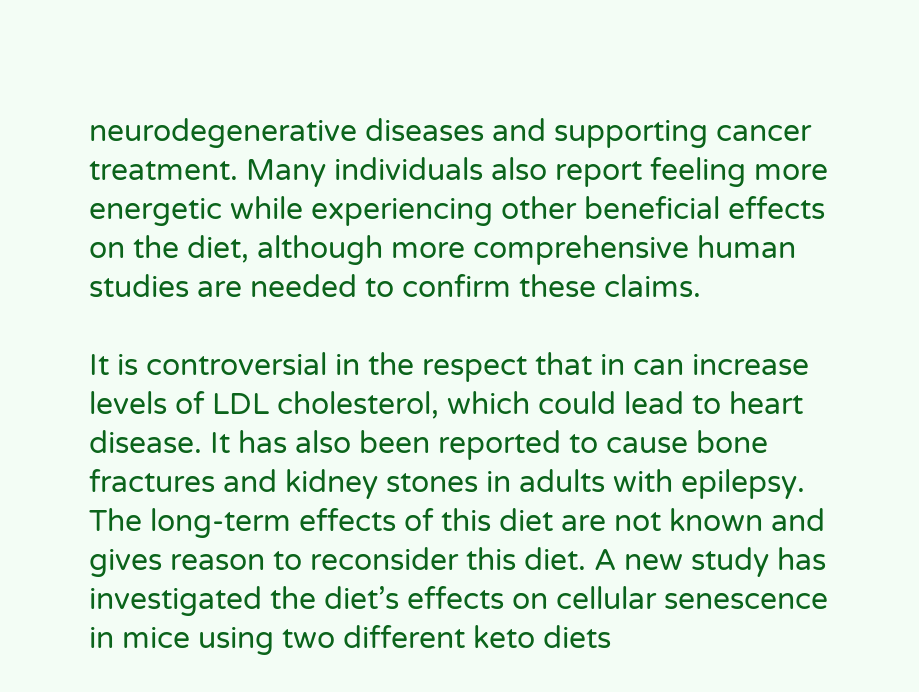neurodegenerative diseases and supporting cancer treatment. Many individuals also report feeling more energetic while experiencing other beneficial effects on the diet, although more comprehensive human studies are needed to confirm these claims.

It is controversial in the respect that in can increase levels of LDL cholesterol, which could lead to heart disease. It has also been reported to cause bone fractures and kidney stones in adults with epilepsy. The long-term effects of this diet are not known and gives reason to reconsider this diet. A new study has investigated the diet’s effects on cellular senescence in mice using two different keto diets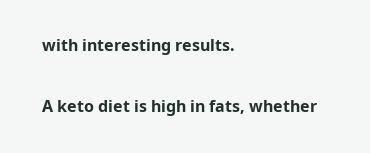with interesting results.

A keto diet is high in fats, whether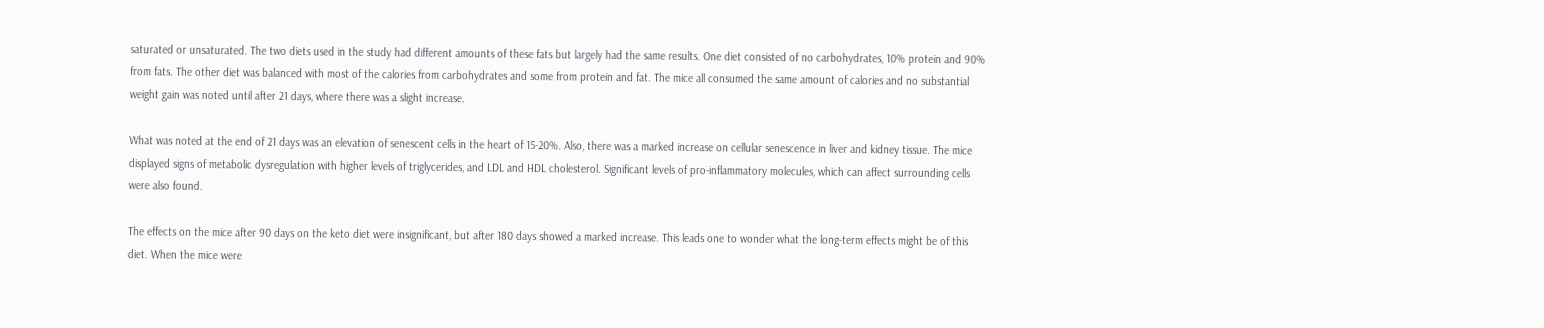saturated or unsaturated. The two diets used in the study had different amounts of these fats but largely had the same results. One diet consisted of no carbohydrates, 10% protein and 90% from fats. The other diet was balanced with most of the calories from carbohydrates and some from protein and fat. The mice all consumed the same amount of calories and no substantial weight gain was noted until after 21 days, where there was a slight increase.

What was noted at the end of 21 days was an elevation of senescent cells in the heart of 15-20%. Also, there was a marked increase on cellular senescence in liver and kidney tissue. The mice displayed signs of metabolic dysregulation with higher levels of triglycerides, and LDL and HDL cholesterol. Significant levels of pro-inflammatory molecules, which can affect surrounding cells were also found.

The effects on the mice after 90 days on the keto diet were insignificant, but after 180 days showed a marked increase. This leads one to wonder what the long-term effects might be of this diet. When the mice were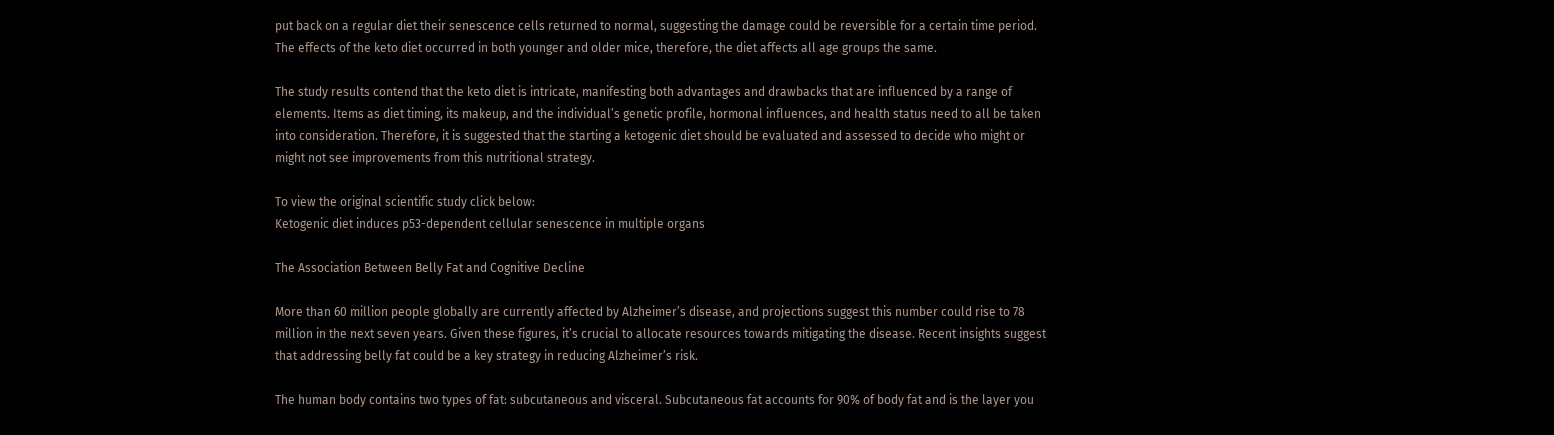put back on a regular diet their senescence cells returned to normal, suggesting the damage could be reversible for a certain time period. The effects of the keto diet occurred in both younger and older mice, therefore, the diet affects all age groups the same.

The study results contend that the keto diet is intricate, manifesting both advantages and drawbacks that are influenced by a range of elements. Items as diet timing, its makeup, and the individual’s genetic profile, hormonal influences, and health status need to all be taken into consideration. Therefore, it is suggested that the starting a ketogenic diet should be evaluated and assessed to decide who might or might not see improvements from this nutritional strategy.

To view the original scientific study click below:
Ketogenic diet induces p53-dependent cellular senescence in multiple organs

The Association Between Belly Fat and Cognitive Decline

More than 60 million people globally are currently affected by Alzheimer’s disease, and projections suggest this number could rise to 78 million in the next seven years. Given these figures, it’s crucial to allocate resources towards mitigating the disease. Recent insights suggest that addressing belly fat could be a key strategy in reducing Alzheimer’s risk.

The human body contains two types of fat: subcutaneous and visceral. Subcutaneous fat accounts for 90% of body fat and is the layer you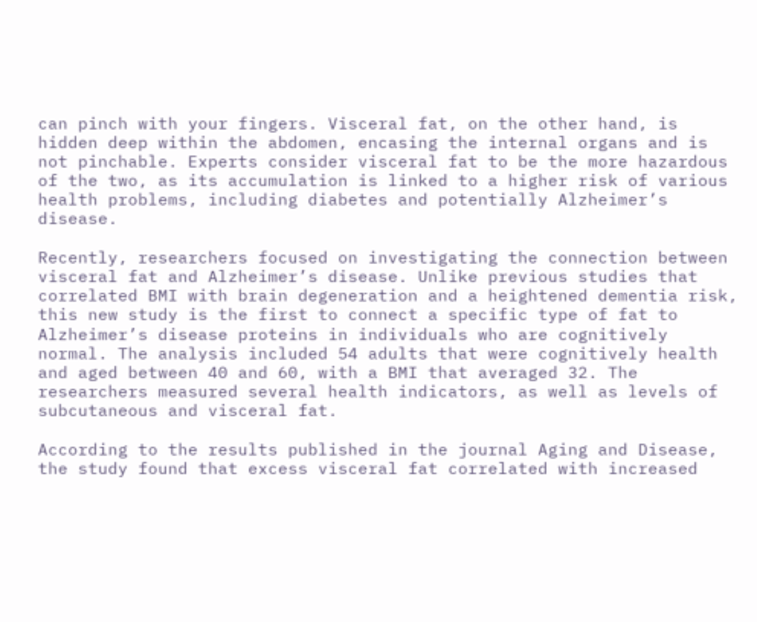can pinch with your fingers. Visceral fat, on the other hand, is hidden deep within the abdomen, encasing the internal organs and is not pinchable. Experts consider visceral fat to be the more hazardous of the two, as its accumulation is linked to a higher risk of various health problems, including diabetes and potentially Alzheimer’s disease.

Recently, researchers focused on investigating the connection between visceral fat and Alzheimer’s disease. Unlike previous studies that correlated BMI with brain degeneration and a heightened dementia risk, this new study is the first to connect a specific type of fat to Alzheimer’s disease proteins in individuals who are cognitively normal. The analysis included 54 adults that were cognitively health and aged between 40 and 60, with a BMI that averaged 32. The researchers measured several health indicators, as well as levels of subcutaneous and visceral fat.

According to the results published in the journal Aging and Disease, the study found that excess visceral fat correlated with increased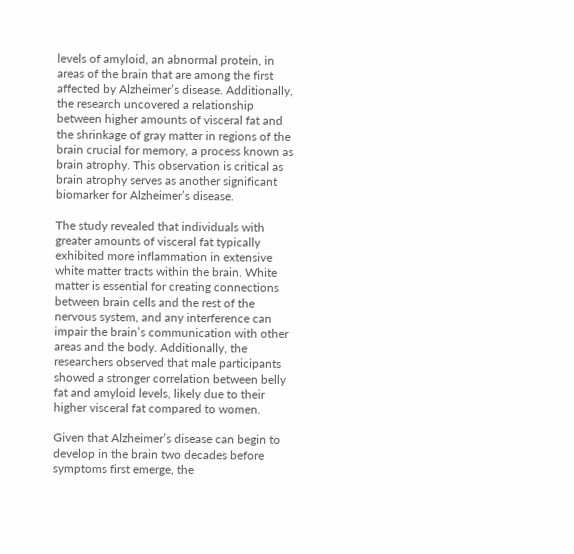levels of amyloid, an abnormal protein, in areas of the brain that are among the first affected by Alzheimer’s disease. Additionally, the research uncovered a relationship between higher amounts of visceral fat and the shrinkage of gray matter in regions of the brain crucial for memory, a process known as brain atrophy. This observation is critical as brain atrophy serves as another significant biomarker for Alzheimer’s disease.

The study revealed that individuals with greater amounts of visceral fat typically exhibited more inflammation in extensive white matter tracts within the brain. White matter is essential for creating connections between brain cells and the rest of the nervous system, and any interference can impair the brain’s communication with other areas and the body. Additionally, the researchers observed that male participants showed a stronger correlation between belly fat and amyloid levels, likely due to their higher visceral fat compared to women.

Given that Alzheimer’s disease can begin to develop in the brain two decades before symptoms first emerge, the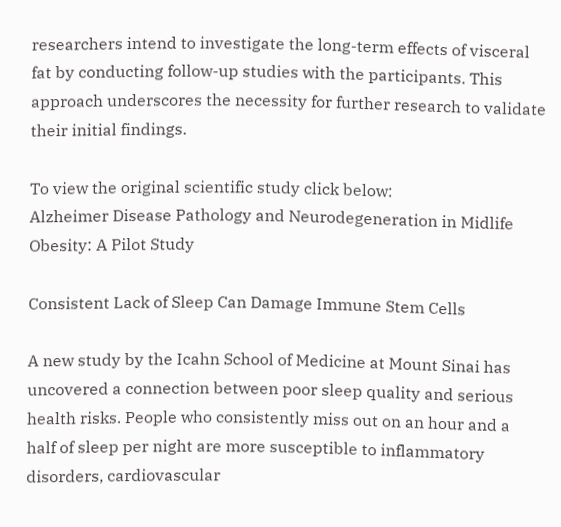researchers intend to investigate the long-term effects of visceral fat by conducting follow-up studies with the participants. This approach underscores the necessity for further research to validate their initial findings.

To view the original scientific study click below:
Alzheimer Disease Pathology and Neurodegeneration in Midlife Obesity: A Pilot Study

Consistent Lack of Sleep Can Damage Immune Stem Cells

A new study by the Icahn School of Medicine at Mount Sinai has uncovered a connection between poor sleep quality and serious health risks. People who consistently miss out on an hour and a half of sleep per night are more susceptible to inflammatory disorders, cardiovascular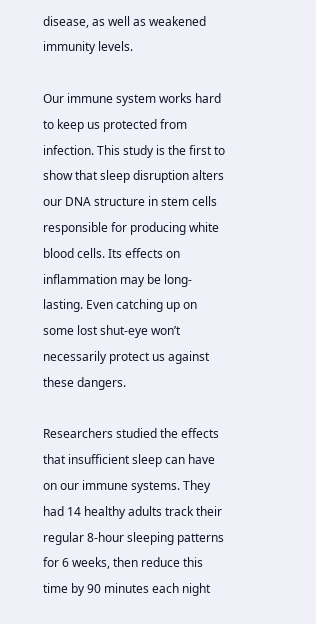disease, as well as weakened immunity levels.

Our immune system works hard to keep us protected from infection. This study is the first to show that sleep disruption alters our DNA structure in stem cells responsible for producing white blood cells. Its effects on inflammation may be long-lasting. Even catching up on some lost shut-eye won’t necessarily protect us against these dangers.

Researchers studied the effects that insufficient sleep can have on our immune systems. They had 14 healthy adults track their regular 8-hour sleeping patterns for 6 weeks, then reduce this time by 90 minutes each night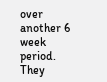over another 6 week period. They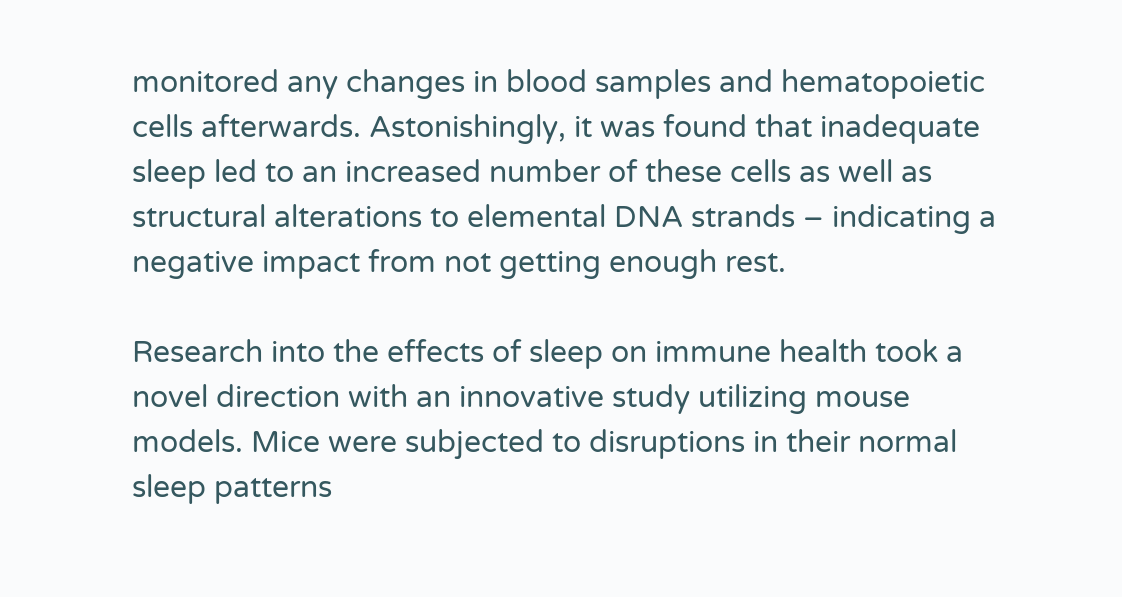monitored any changes in blood samples and hematopoietic cells afterwards. Astonishingly, it was found that inadequate sleep led to an increased number of these cells as well as structural alterations to elemental DNA strands – indicating a negative impact from not getting enough rest.

Research into the effects of sleep on immune health took a novel direction with an innovative study utilizing mouse models. Mice were subjected to disruptions in their normal sleep patterns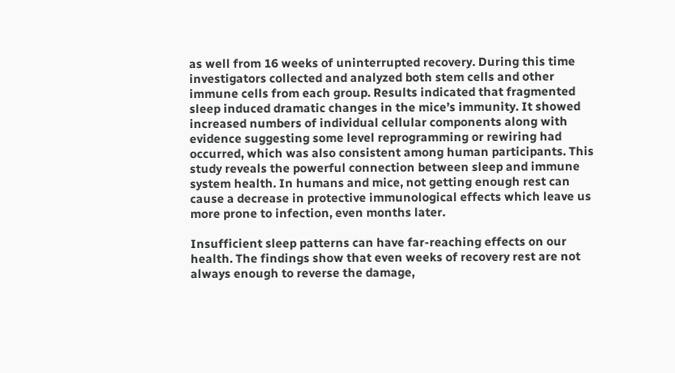as well from 16 weeks of uninterrupted recovery. During this time investigators collected and analyzed both stem cells and other immune cells from each group. Results indicated that fragmented sleep induced dramatic changes in the mice’s immunity. It showed increased numbers of individual cellular components along with evidence suggesting some level reprogramming or rewiring had occurred, which was also consistent among human participants. This study reveals the powerful connection between sleep and immune system health. In humans and mice, not getting enough rest can cause a decrease in protective immunological effects which leave us more prone to infection, even months later.

Insufficient sleep patterns can have far-reaching effects on our health. The findings show that even weeks of recovery rest are not always enough to reverse the damage,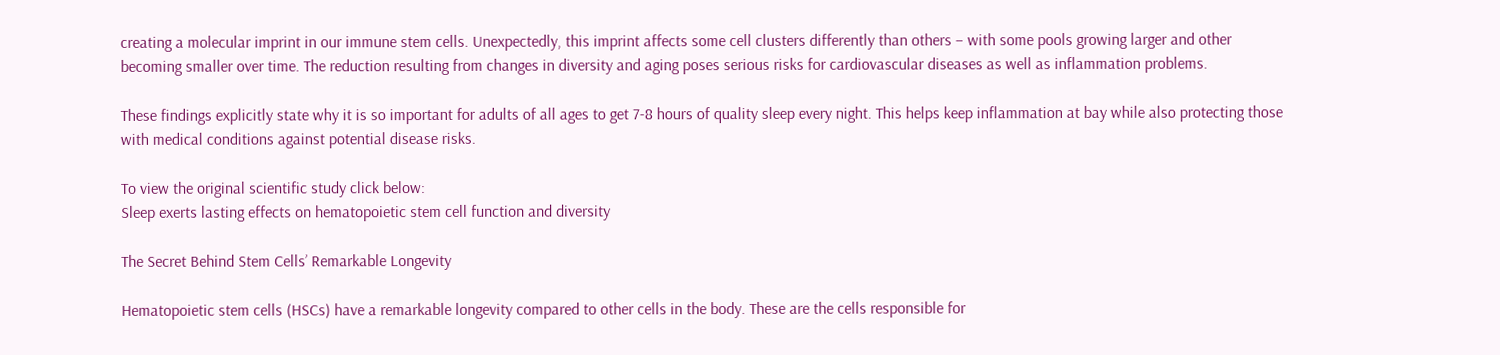creating a molecular imprint in our immune stem cells. Unexpectedly, this imprint affects some cell clusters differently than others – with some pools growing larger and other becoming smaller over time. The reduction resulting from changes in diversity and aging poses serious risks for cardiovascular diseases as well as inflammation problems.

These findings explicitly state why it is so important for adults of all ages to get 7-8 hours of quality sleep every night. This helps keep inflammation at bay while also protecting those with medical conditions against potential disease risks.

To view the original scientific study click below:
Sleep exerts lasting effects on hematopoietic stem cell function and diversity

The Secret Behind Stem Cells’ Remarkable Longevity

Hematopoietic stem cells (HSCs) have a remarkable longevity compared to other cells in the body. These are the cells responsible for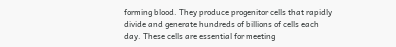forming blood. They produce progenitor cells that rapidly divide and generate hundreds of billions of cells each day. These cells are essential for meeting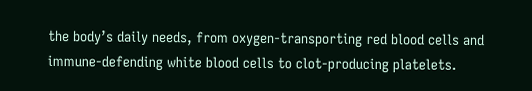the body’s daily needs, from oxygen-transporting red blood cells and immune-defending white blood cells to clot-producing platelets.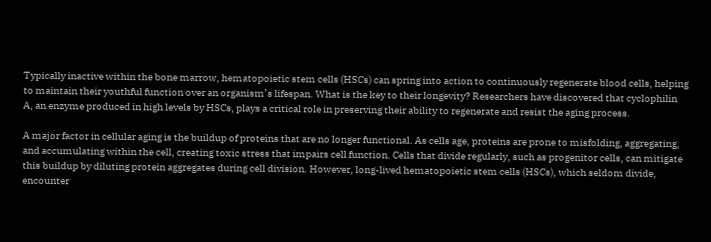Typically inactive within the bone marrow, hematopoietic stem cells (HSCs) can spring into action to continuously regenerate blood cells, helping to maintain their youthful function over an organism’s lifespan. What is the key to their longevity? Researchers have discovered that cyclophilin A, an enzyme produced in high levels by HSCs, plays a critical role in preserving their ability to regenerate and resist the aging process.

A major factor in cellular aging is the buildup of proteins that are no longer functional. As cells age, proteins are prone to misfolding, aggregating, and accumulating within the cell, creating toxic stress that impairs cell function. Cells that divide regularly, such as progenitor cells, can mitigate this buildup by diluting protein aggregates during cell division. However, long-lived hematopoietic stem cells (HSCs), which seldom divide, encounter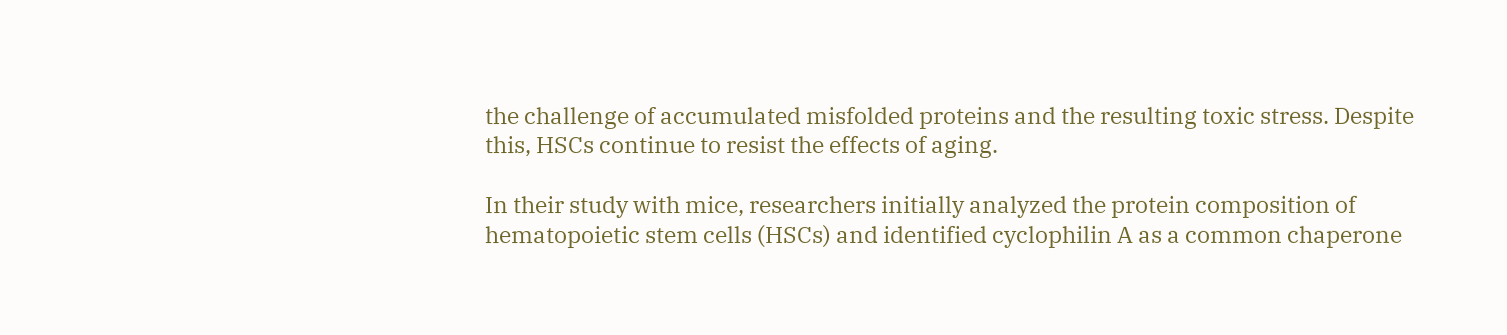the challenge of accumulated misfolded proteins and the resulting toxic stress. Despite this, HSCs continue to resist the effects of aging.

In their study with mice, researchers initially analyzed the protein composition of hematopoietic stem cells (HSCs) and identified cyclophilin A as a common chaperone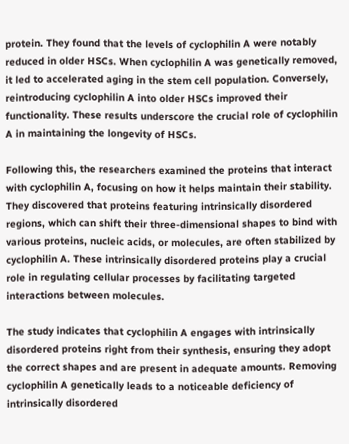protein. They found that the levels of cyclophilin A were notably reduced in older HSCs. When cyclophilin A was genetically removed, it led to accelerated aging in the stem cell population. Conversely, reintroducing cyclophilin A into older HSCs improved their functionality. These results underscore the crucial role of cyclophilin A in maintaining the longevity of HSCs.

Following this, the researchers examined the proteins that interact with cyclophilin A, focusing on how it helps maintain their stability. They discovered that proteins featuring intrinsically disordered regions, which can shift their three-dimensional shapes to bind with various proteins, nucleic acids, or molecules, are often stabilized by cyclophilin A. These intrinsically disordered proteins play a crucial role in regulating cellular processes by facilitating targeted interactions between molecules.

The study indicates that cyclophilin A engages with intrinsically disordered proteins right from their synthesis, ensuring they adopt the correct shapes and are present in adequate amounts. Removing cyclophilin A genetically leads to a noticeable deficiency of intrinsically disordered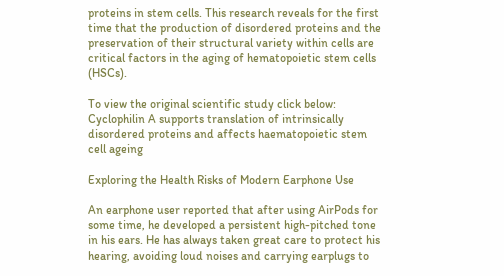proteins in stem cells. This research reveals for the first time that the production of disordered proteins and the preservation of their structural variety within cells are critical factors in the aging of hematopoietic stem cells (HSCs).

To view the original scientific study click below:
Cyclophilin A supports translation of intrinsically disordered proteins and affects haematopoietic stem cell ageing

Exploring the Health Risks of Modern Earphone Use

An earphone user reported that after using AirPods for some time, he developed a persistent high-pitched tone in his ears. He has always taken great care to protect his hearing, avoiding loud noises and carrying earplugs to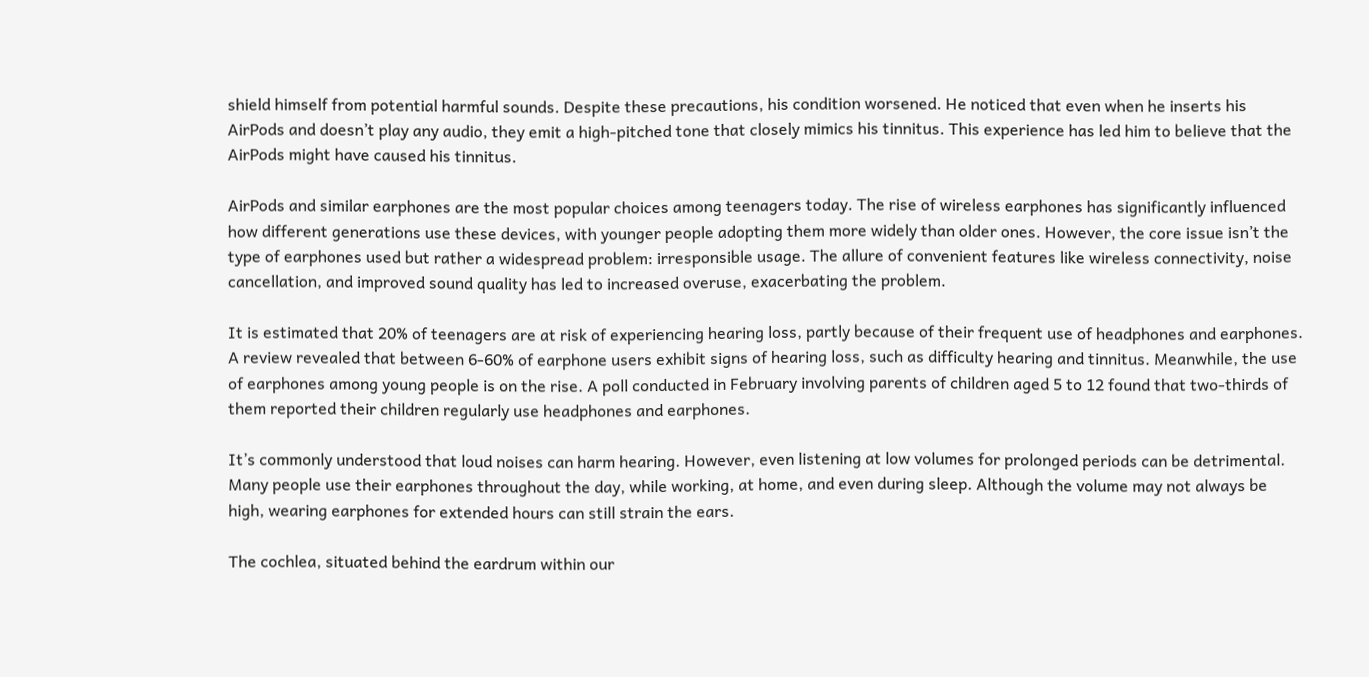shield himself from potential harmful sounds. Despite these precautions, his condition worsened. He noticed that even when he inserts his AirPods and doesn’t play any audio, they emit a high-pitched tone that closely mimics his tinnitus. This experience has led him to believe that the AirPods might have caused his tinnitus.

AirPods and similar earphones are the most popular choices among teenagers today. The rise of wireless earphones has significantly influenced how different generations use these devices, with younger people adopting them more widely than older ones. However, the core issue isn’t the type of earphones used but rather a widespread problem: irresponsible usage. The allure of convenient features like wireless connectivity, noise cancellation, and improved sound quality has led to increased overuse, exacerbating the problem.

It is estimated that 20% of teenagers are at risk of experiencing hearing loss, partly because of their frequent use of headphones and earphones. A review revealed that between 6-60% of earphone users exhibit signs of hearing loss, such as difficulty hearing and tinnitus. Meanwhile, the use of earphones among young people is on the rise. A poll conducted in February involving parents of children aged 5 to 12 found that two-thirds of them reported their children regularly use headphones and earphones.

It’s commonly understood that loud noises can harm hearing. However, even listening at low volumes for prolonged periods can be detrimental. Many people use their earphones throughout the day, while working, at home, and even during sleep. Although the volume may not always be high, wearing earphones for extended hours can still strain the ears.

The cochlea, situated behind the eardrum within our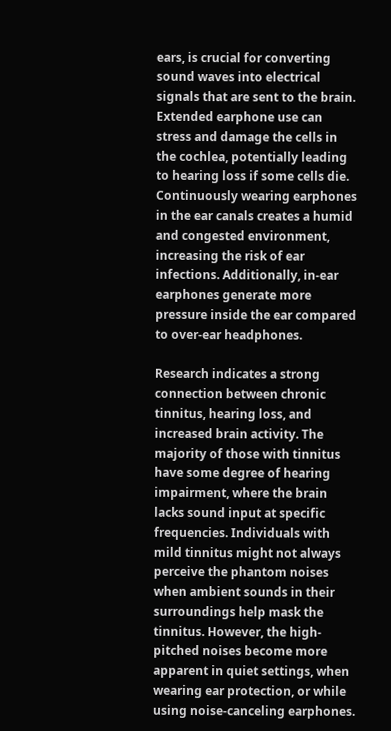ears, is crucial for converting sound waves into electrical signals that are sent to the brain. Extended earphone use can stress and damage the cells in the cochlea, potentially leading to hearing loss if some cells die. Continuously wearing earphones in the ear canals creates a humid and congested environment, increasing the risk of ear infections. Additionally, in-ear earphones generate more pressure inside the ear compared to over-ear headphones.

Research indicates a strong connection between chronic tinnitus, hearing loss, and increased brain activity. The majority of those with tinnitus have some degree of hearing impairment, where the brain lacks sound input at specific frequencies. Individuals with mild tinnitus might not always perceive the phantom noises when ambient sounds in their surroundings help mask the tinnitus. However, the high-pitched noises become more apparent in quiet settings, when wearing ear protection, or while using noise-canceling earphones.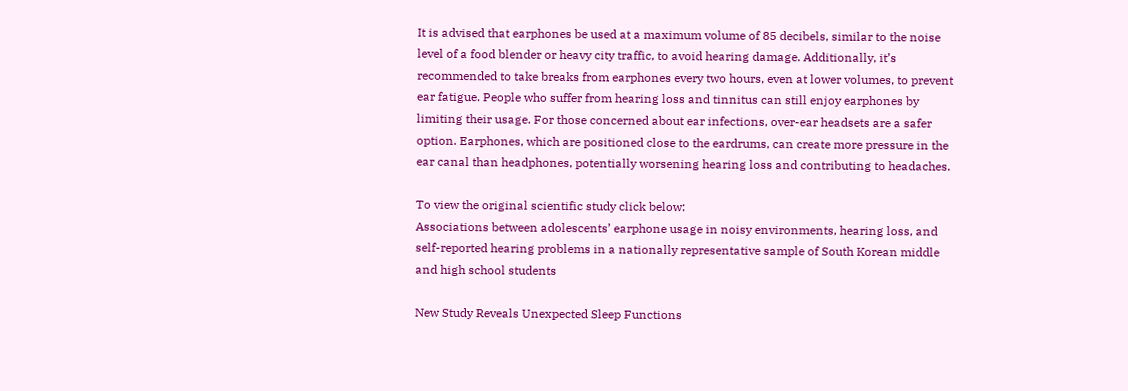It is advised that earphones be used at a maximum volume of 85 decibels, similar to the noise level of a food blender or heavy city traffic, to avoid hearing damage. Additionally, it’s recommended to take breaks from earphones every two hours, even at lower volumes, to prevent ear fatigue. People who suffer from hearing loss and tinnitus can still enjoy earphones by limiting their usage. For those concerned about ear infections, over-ear headsets are a safer option. Earphones, which are positioned close to the eardrums, can create more pressure in the ear canal than headphones, potentially worsening hearing loss and contributing to headaches.

To view the original scientific study click below:
Associations between adolescents’ earphone usage in noisy environments, hearing loss, and self-reported hearing problems in a nationally representative sample of South Korean middle and high school students

New Study Reveals Unexpected Sleep Functions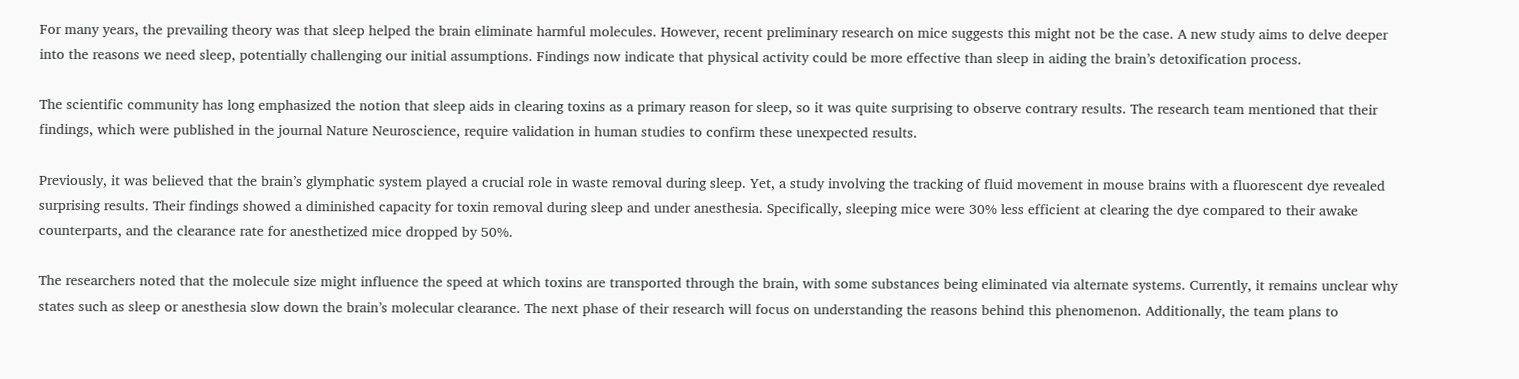For many years, the prevailing theory was that sleep helped the brain eliminate harmful molecules. However, recent preliminary research on mice suggests this might not be the case. A new study aims to delve deeper into the reasons we need sleep, potentially challenging our initial assumptions. Findings now indicate that physical activity could be more effective than sleep in aiding the brain’s detoxification process.

The scientific community has long emphasized the notion that sleep aids in clearing toxins as a primary reason for sleep, so it was quite surprising to observe contrary results. The research team mentioned that their findings, which were published in the journal Nature Neuroscience, require validation in human studies to confirm these unexpected results.

Previously, it was believed that the brain’s glymphatic system played a crucial role in waste removal during sleep. Yet, a study involving the tracking of fluid movement in mouse brains with a fluorescent dye revealed surprising results. Their findings showed a diminished capacity for toxin removal during sleep and under anesthesia. Specifically, sleeping mice were 30% less efficient at clearing the dye compared to their awake counterparts, and the clearance rate for anesthetized mice dropped by 50%.

The researchers noted that the molecule size might influence the speed at which toxins are transported through the brain, with some substances being eliminated via alternate systems. Currently, it remains unclear why states such as sleep or anesthesia slow down the brain’s molecular clearance. The next phase of their research will focus on understanding the reasons behind this phenomenon. Additionally, the team plans to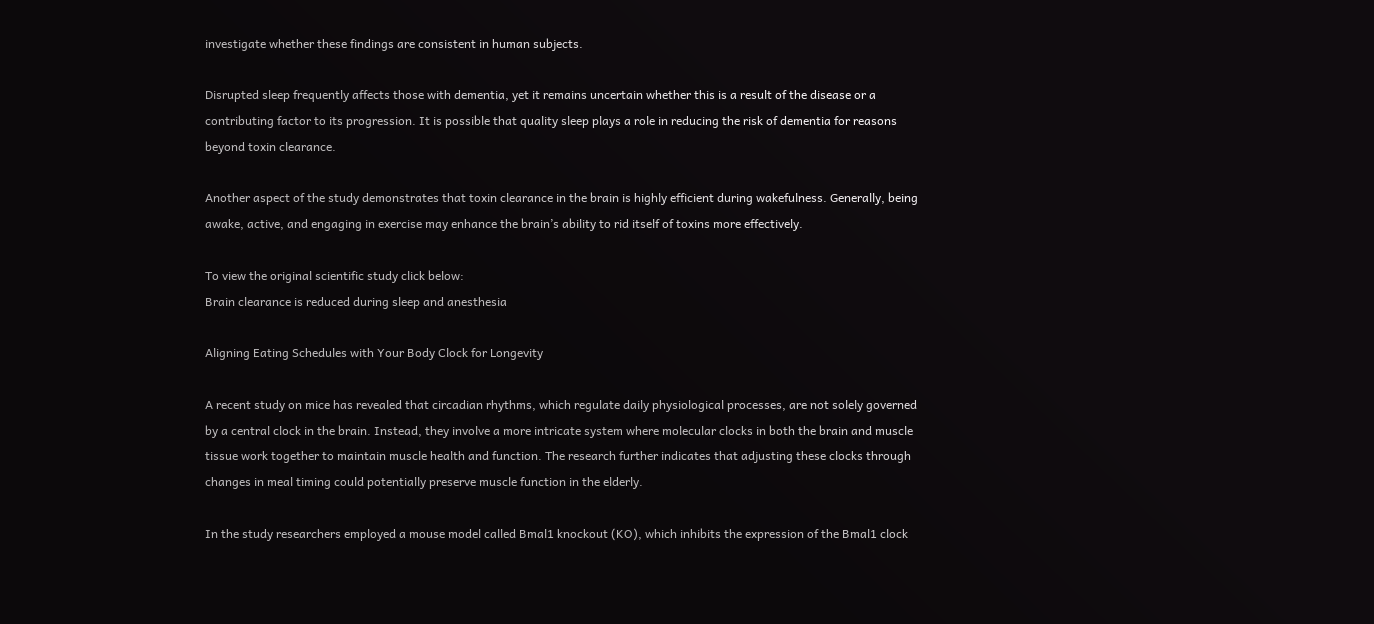investigate whether these findings are consistent in human subjects.

Disrupted sleep frequently affects those with dementia, yet it remains uncertain whether this is a result of the disease or a contributing factor to its progression. It is possible that quality sleep plays a role in reducing the risk of dementia for reasons beyond toxin clearance.

Another aspect of the study demonstrates that toxin clearance in the brain is highly efficient during wakefulness. Generally, being awake, active, and engaging in exercise may enhance the brain’s ability to rid itself of toxins more effectively.

To view the original scientific study click below:
Brain clearance is reduced during sleep and anesthesia

Aligning Eating Schedules with Your Body Clock for Longevity

A recent study on mice has revealed that circadian rhythms, which regulate daily physiological processes, are not solely governed by a central clock in the brain. Instead, they involve a more intricate system where molecular clocks in both the brain and muscle tissue work together to maintain muscle health and function. The research further indicates that adjusting these clocks through changes in meal timing could potentially preserve muscle function in the elderly.

In the study researchers employed a mouse model called Bmal1 knockout (KO), which inhibits the expression of the Bmal1 clock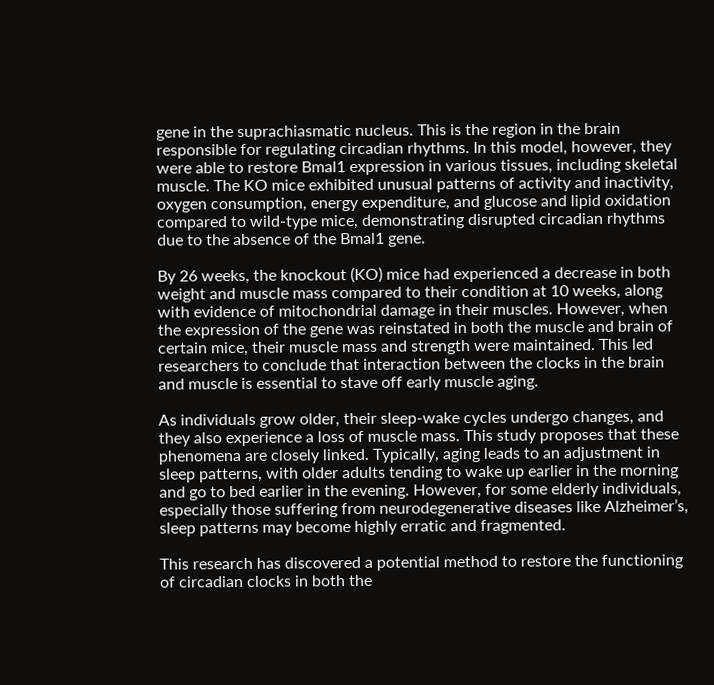gene in the suprachiasmatic nucleus. This is the region in the brain responsible for regulating circadian rhythms. In this model, however, they were able to restore Bmal1 expression in various tissues, including skeletal muscle. The KO mice exhibited unusual patterns of activity and inactivity, oxygen consumption, energy expenditure, and glucose and lipid oxidation compared to wild-type mice, demonstrating disrupted circadian rhythms due to the absence of the Bmal1 gene.

By 26 weeks, the knockout (KO) mice had experienced a decrease in both weight and muscle mass compared to their condition at 10 weeks, along with evidence of mitochondrial damage in their muscles. However, when the expression of the gene was reinstated in both the muscle and brain of certain mice, their muscle mass and strength were maintained. This led researchers to conclude that interaction between the clocks in the brain and muscle is essential to stave off early muscle aging.

As individuals grow older, their sleep-wake cycles undergo changes, and they also experience a loss of muscle mass. This study proposes that these phenomena are closely linked. Typically, aging leads to an adjustment in sleep patterns, with older adults tending to wake up earlier in the morning and go to bed earlier in the evening. However, for some elderly individuals, especially those suffering from neurodegenerative diseases like Alzheimer’s, sleep patterns may become highly erratic and fragmented.

This research has discovered a potential method to restore the functioning of circadian clocks in both the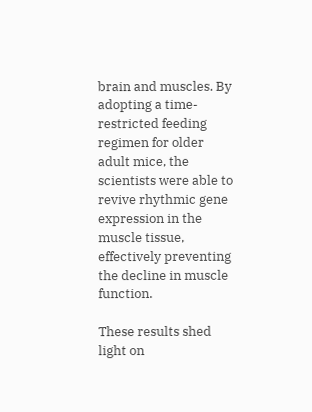brain and muscles. By adopting a time-restricted feeding regimen for older adult mice, the scientists were able to revive rhythmic gene expression in the muscle tissue, effectively preventing the decline in muscle function.

These results shed light on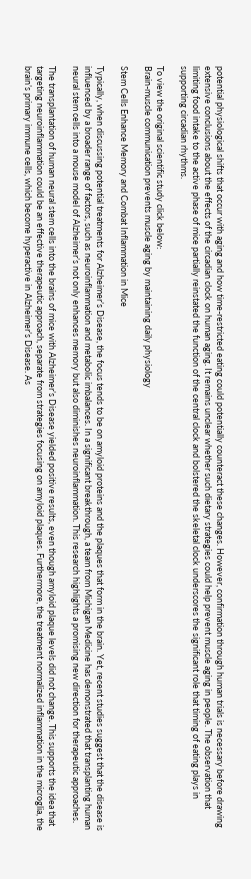potential physiological shifts that occur with aging and how time-restricted eating could potentially counteract these changes. However, confirmation through human trials is necessary before drawing extensive conclusions about the effects of the circadian clock on human aging. It remains unclear whether such dietary strategies could help prevent muscle aging in people. The observation that limiting food intake to the active phase of mice partially reinstated the function of the central clock and bolstered the skeletal clock underscores the significant role that timing of eating plays in supporting circadian rhythms.

To view the original scientific study click below:
Brain-muscle communication prevents muscle aging by maintaining daily physiology

Stem Cells Enhance Memory and Combat Inflammation in Mice

Typically, when discussing potential treatments for Alzheimer’s Disease, the focus tends to be on amyloid proteins and the plaques that form in the brain. Yet, recent studies suggest that the disease is influenced by a broader range of factors, such as neuroinflammation and metabolic imbalances. In a significant breakthrough, a team from Michigan Medicine has demonstrated that transplanting human neural stem cells into a mouse model of Alzheimer’s not only enhances memory but also diminishes neuroinflammation. This research highlights a promising new direction for therapeutic approaches.

The transplantation of human neural stem cells into the brains of mice with Alzheimer’s Disease yielded positive results, even though amyloid plaque levels did not change. This supports the idea that targeting neuroinflammation could be an effective therapeutic approach, separate from strategies focusing on amyloid plaques. Furthermore, the treatment normalized inflammation in the microglia, the brain’s primary immune cells, which become hyperactive in Alzheimer’s Disease. As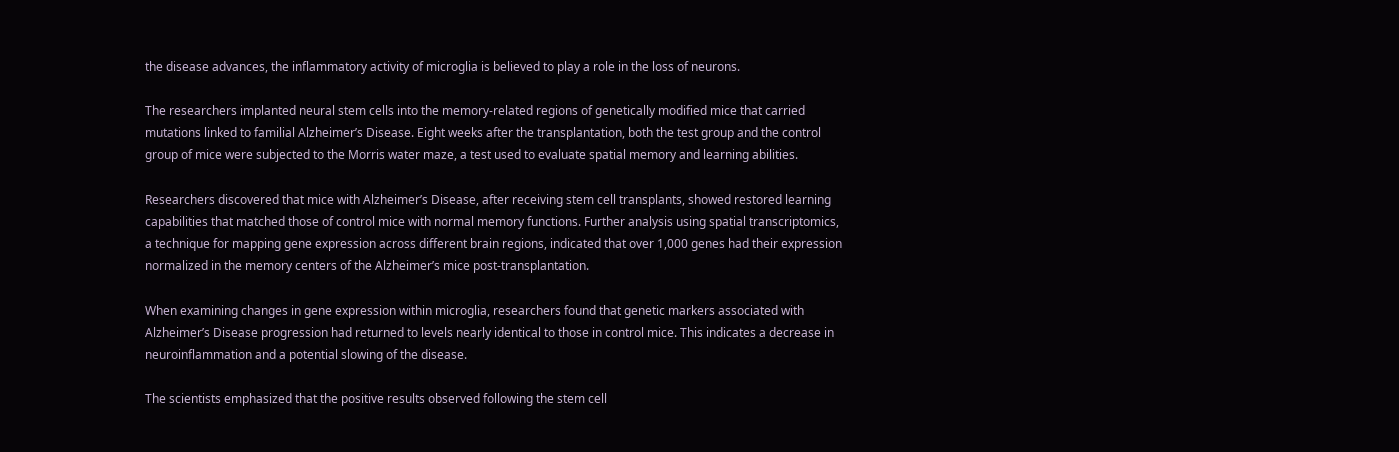the disease advances, the inflammatory activity of microglia is believed to play a role in the loss of neurons.

The researchers implanted neural stem cells into the memory-related regions of genetically modified mice that carried mutations linked to familial Alzheimer’s Disease. Eight weeks after the transplantation, both the test group and the control group of mice were subjected to the Morris water maze, a test used to evaluate spatial memory and learning abilities.

Researchers discovered that mice with Alzheimer’s Disease, after receiving stem cell transplants, showed restored learning capabilities that matched those of control mice with normal memory functions. Further analysis using spatial transcriptomics, a technique for mapping gene expression across different brain regions, indicated that over 1,000 genes had their expression normalized in the memory centers of the Alzheimer’s mice post-transplantation.

When examining changes in gene expression within microglia, researchers found that genetic markers associated with Alzheimer’s Disease progression had returned to levels nearly identical to those in control mice. This indicates a decrease in neuroinflammation and a potential slowing of the disease.

The scientists emphasized that the positive results observed following the stem cell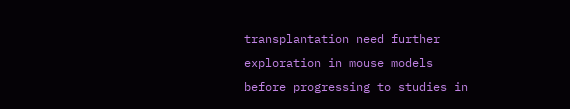transplantation need further exploration in mouse models before progressing to studies in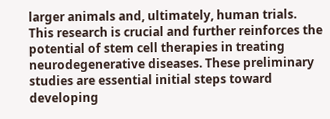larger animals and, ultimately, human trials. This research is crucial and further reinforces the potential of stem cell therapies in treating neurodegenerative diseases. These preliminary studies are essential initial steps toward developing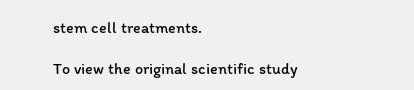stem cell treatments.

To view the original scientific study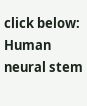click below:
Human neural stem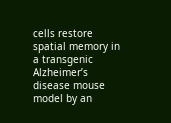cells restore spatial memory in a transgenic Alzheimer’s disease mouse model by an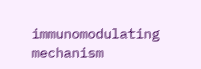immunomodulating mechanism